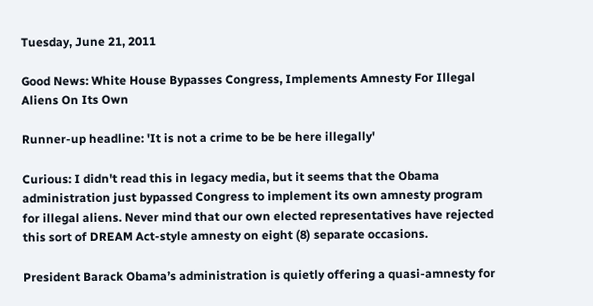Tuesday, June 21, 2011

Good News: White House Bypasses Congress, Implements Amnesty For Illegal Aliens On Its Own

Runner-up headline: 'It is not a crime to be be here illegally'

Curious: I didn't read this in legacy media, but it seems that the Obama administration just bypassed Congress to implement its own amnesty program for illegal aliens. Never mind that our own elected representatives have rejected this sort of DREAM Act-style amnesty on eight (8) separate occasions.

President Barack Obama’s administration is quietly offering a quasi-amnesty for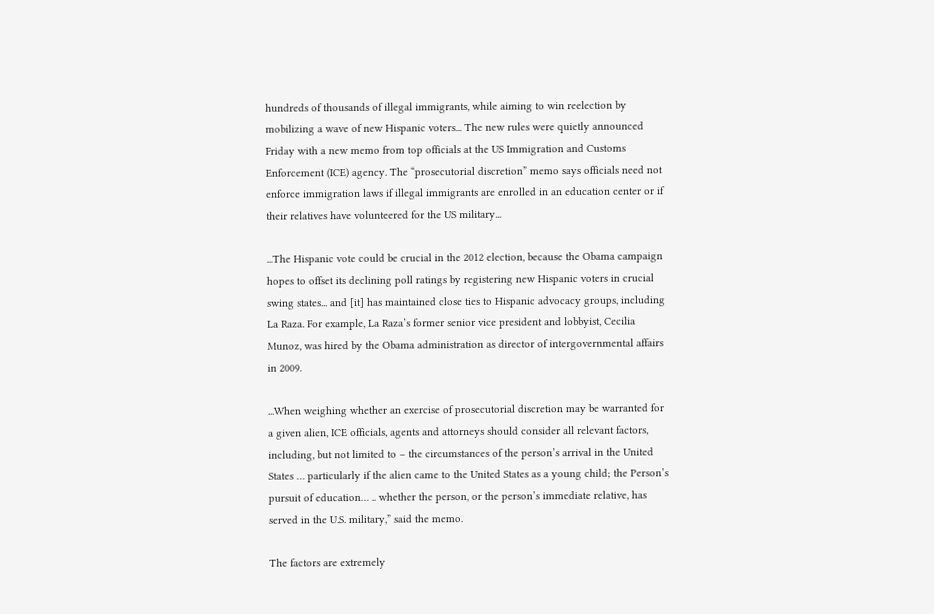hundreds of thousands of illegal immigrants, while aiming to win reelection by mobilizing a wave of new Hispanic voters... The new rules were quietly announced Friday with a new memo from top officials at the US Immigration and Customs Enforcement (ICE) agency. The “prosecutorial discretion” memo says officials need not enforce immigration laws if illegal immigrants are enrolled in an education center or if their relatives have volunteered for the US military...

...The Hispanic vote could be crucial in the 2012 election, because the Obama campaign hopes to offset its declining poll ratings by registering new Hispanic voters in crucial swing states... and [it] has maintained close ties to Hispanic advocacy groups, including La Raza. For example, La Raza’s former senior vice president and lobbyist, Cecilia Munoz, was hired by the Obama administration as director of intergovernmental affairs in 2009.

...When weighing whether an exercise of prosecutorial discretion may be warranted for a given alien, ICE officials, agents and attorneys should consider all relevant factors, including, but not limited to – the circumstances of the person’s arrival in the United States … particularly if the alien came to the United States as a young child; the Person’s pursuit of education… .. whether the person, or the person’s immediate relative, has served in the U.S. military,” said the memo.

The factors are extremely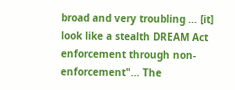broad and very troubling … [it] look like a stealth DREAM Act enforcement through non-enforcement"... The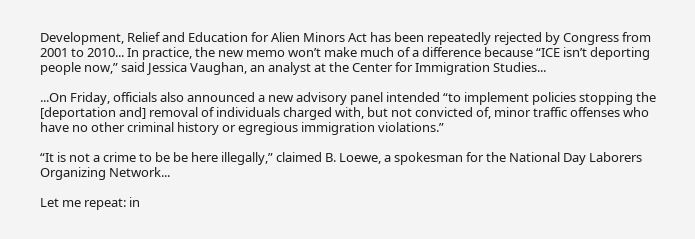Development, Relief and Education for Alien Minors Act has been repeatedly rejected by Congress from 2001 to 2010... In practice, the new memo won’t make much of a difference because “ICE isn’t deporting people now,” said Jessica Vaughan, an analyst at the Center for Immigration Studies...

...On Friday, officials also announced a new advisory panel intended “to implement policies stopping the [deportation and] removal of individuals charged with, but not convicted of, minor traffic offenses who have no other criminal history or egregious immigration violations.”

“It is not a crime to be be here illegally,” claimed B. Loewe, a spokesman for the National Day Laborers Organizing Network...

Let me repeat: in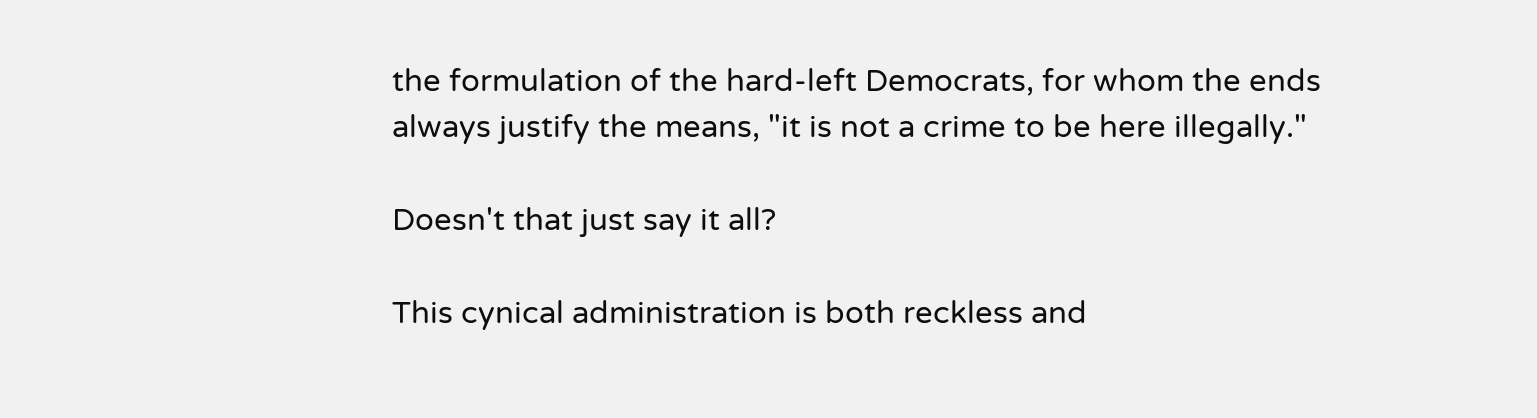the formulation of the hard-left Democrats, for whom the ends always justify the means, "it is not a crime to be here illegally."

Doesn't that just say it all?

This cynical administration is both reckless and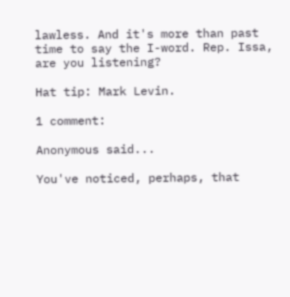lawless. And it's more than past time to say the I-word. Rep. Issa, are you listening?

Hat tip: Mark Levin.

1 comment:

Anonymous said...

You've noticed, perhaps, that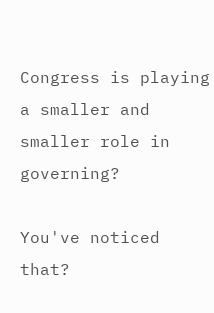Congress is playing a smaller and smaller role in governing?

You've noticed that?